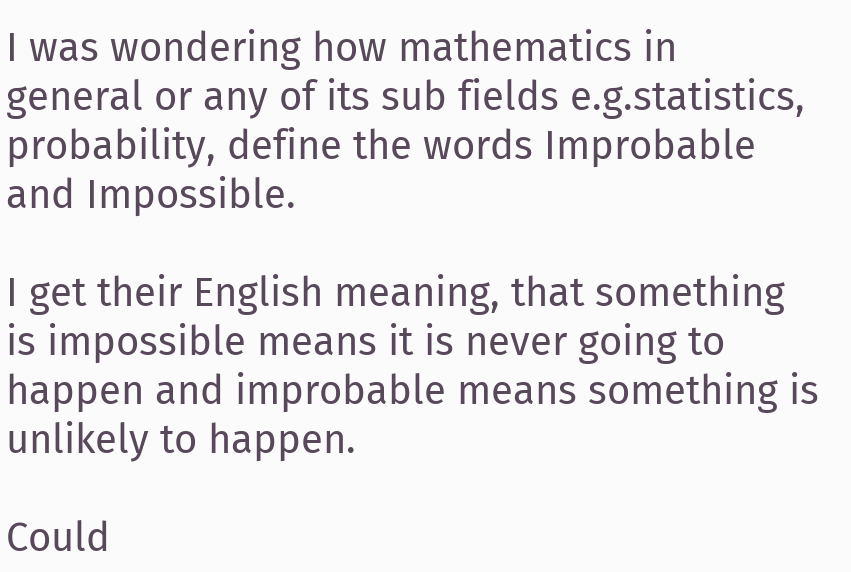I was wondering how mathematics in general or any of its sub fields e.g.statistics, probability, define the words Improbable and Impossible.

I get their English meaning, that something is impossible means it is never going to happen and improbable means something is unlikely to happen.

Could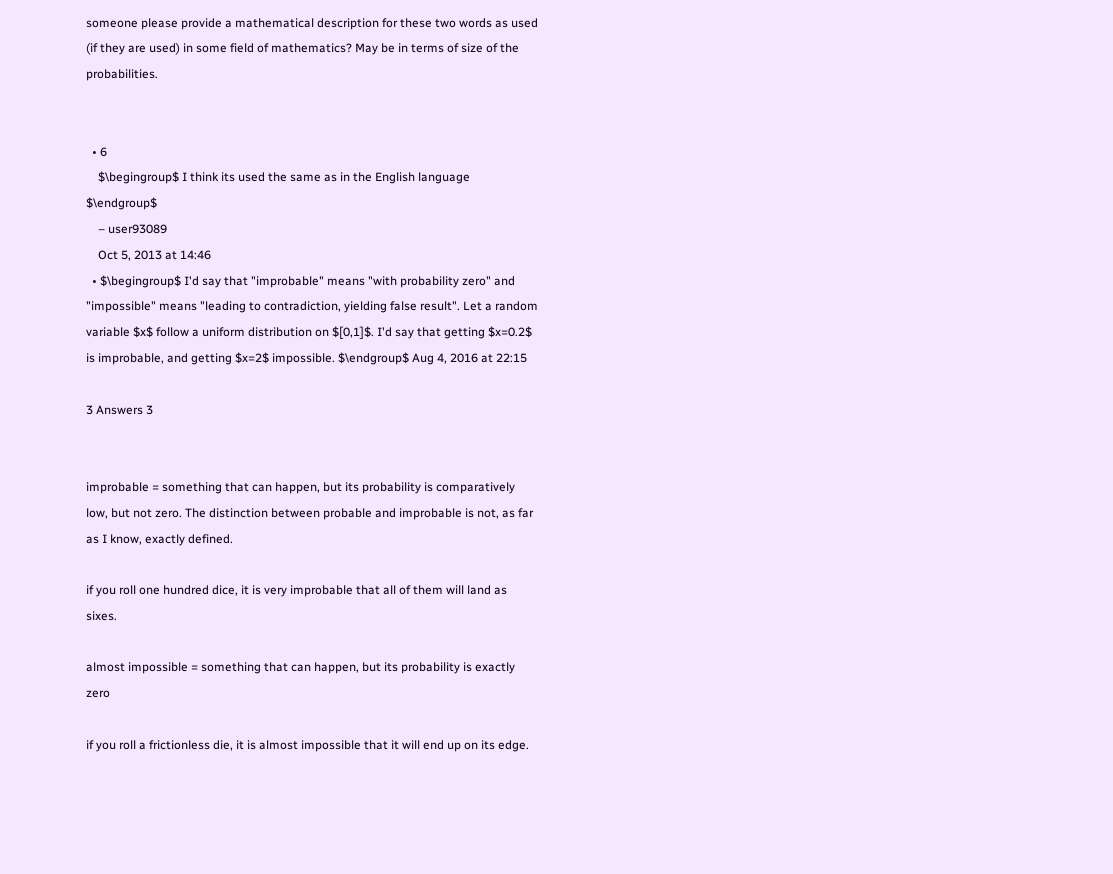someone please provide a mathematical description for these two words as used (if they are used) in some field of mathematics? May be in terms of size of the probabilities.


  • 6
    $\begingroup$ I think its used the same as in the English language $\endgroup$
    – user93089
    Oct 5, 2013 at 14:46
  • $\begingroup$ I'd say that "improbable" means "with probability zero" and "impossible" means "leading to contradiction, yielding false result". Let a random variable $x$ follow a uniform distribution on $[0,1]$. I'd say that getting $x=0.2$ is improbable, and getting $x=2$ impossible. $\endgroup$ Aug 4, 2016 at 22:15

3 Answers 3


improbable = something that can happen, but its probability is comparatively low, but not zero. The distinction between probable and improbable is not, as far as I know, exactly defined.

if you roll one hundred dice, it is very improbable that all of them will land as sixes.

almost impossible = something that can happen, but its probability is exactly zero

if you roll a frictionless die, it is almost impossible that it will end up on its edge.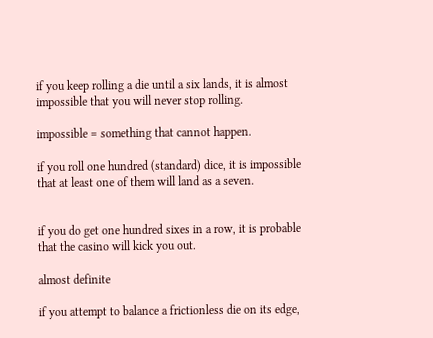if you keep rolling a die until a six lands, it is almost impossible that you will never stop rolling.

impossible = something that cannot happen.

if you roll one hundred (standard) dice, it is impossible that at least one of them will land as a seven.


if you do get one hundred sixes in a row, it is probable that the casino will kick you out.

almost definite

if you attempt to balance a frictionless die on its edge,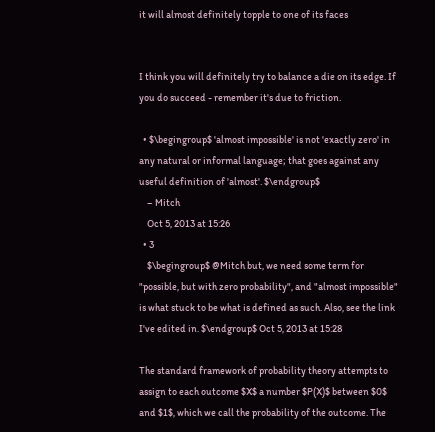it will almost definitely topple to one of its faces


I think you will definitely try to balance a die on its edge. If you do succeed - remember it's due to friction.

  • $\begingroup$ 'almost impossible' is not 'exactly zero' in any natural or informal language; that goes against any useful definition of 'almost'. $\endgroup$
    – Mitch
    Oct 5, 2013 at 15:26
  • 3
    $\begingroup$ @Mitch but, we need some term for "possible, but with zero probability", and "almost impossible" is what stuck to be what is defined as such. Also, see the link I've edited in. $\endgroup$ Oct 5, 2013 at 15:28

The standard framework of probability theory attempts to assign to each outcome $X$ a number $P(X)$ between $0$ and $1$, which we call the probability of the outcome. The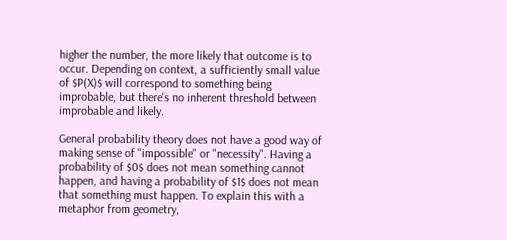higher the number, the more likely that outcome is to occur. Depending on context, a sufficiently small value of $P(X)$ will correspond to something being improbable, but there's no inherent threshold between improbable and likely.

General probability theory does not have a good way of making sense of "impossible" or "necessity". Having a probability of $0$ does not mean something cannot happen, and having a probability of $1$ does not mean that something must happen. To explain this with a metaphor from geometry,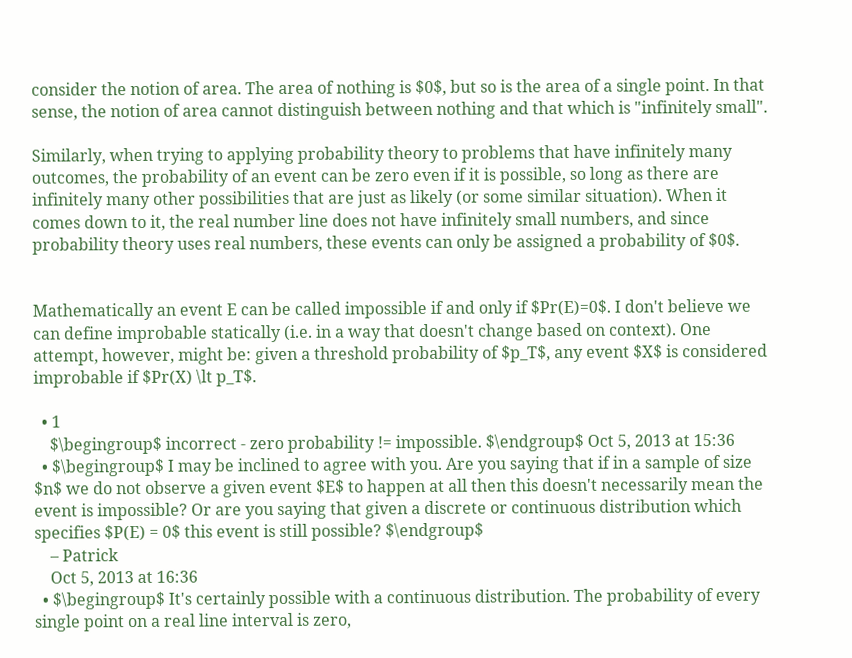consider the notion of area. The area of nothing is $0$, but so is the area of a single point. In that sense, the notion of area cannot distinguish between nothing and that which is "infinitely small".

Similarly, when trying to applying probability theory to problems that have infinitely many outcomes, the probability of an event can be zero even if it is possible, so long as there are infinitely many other possibilities that are just as likely (or some similar situation). When it comes down to it, the real number line does not have infinitely small numbers, and since probability theory uses real numbers, these events can only be assigned a probability of $0$.


Mathematically an event E can be called impossible if and only if $Pr(E)=0$. I don't believe we can define improbable statically (i.e. in a way that doesn't change based on context). One attempt, however, might be: given a threshold probability of $p_T$, any event $X$ is considered improbable if $Pr(X) \lt p_T$.

  • 1
    $\begingroup$ incorrect - zero probability != impossible. $\endgroup$ Oct 5, 2013 at 15:36
  • $\begingroup$ I may be inclined to agree with you. Are you saying that if in a sample of size $n$ we do not observe a given event $E$ to happen at all then this doesn't necessarily mean the event is impossible? Or are you saying that given a discrete or continuous distribution which specifies $P(E) = 0$ this event is still possible? $\endgroup$
    – Patrick
    Oct 5, 2013 at 16:36
  • $\begingroup$ It's certainly possible with a continuous distribution. The probability of every single point on a real line interval is zero,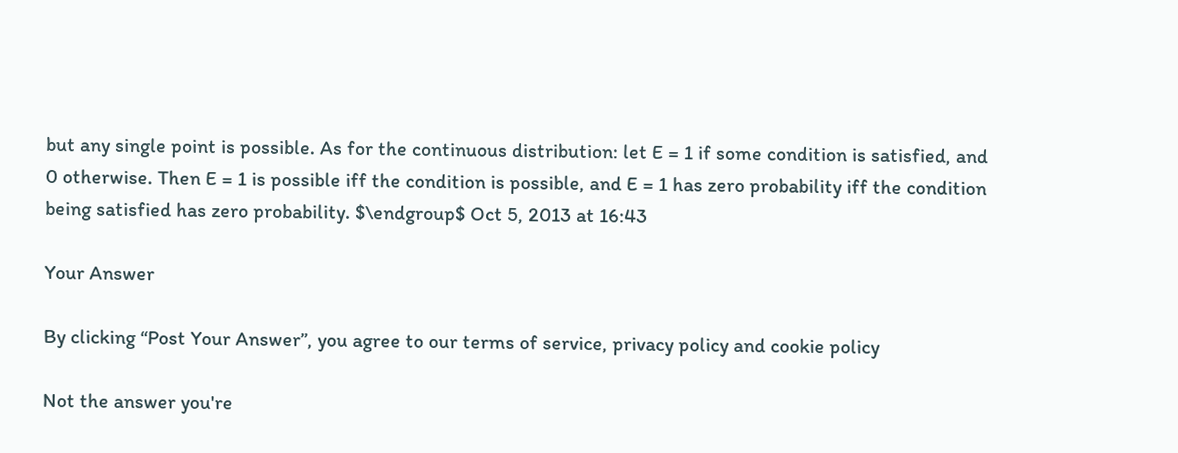but any single point is possible. As for the continuous distribution: let E = 1 if some condition is satisfied, and 0 otherwise. Then E = 1 is possible iff the condition is possible, and E = 1 has zero probability iff the condition being satisfied has zero probability. $\endgroup$ Oct 5, 2013 at 16:43

Your Answer

By clicking “Post Your Answer”, you agree to our terms of service, privacy policy and cookie policy

Not the answer you're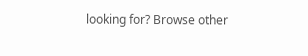looking for? Browse other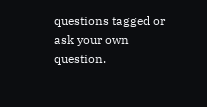questions tagged or ask your own question.